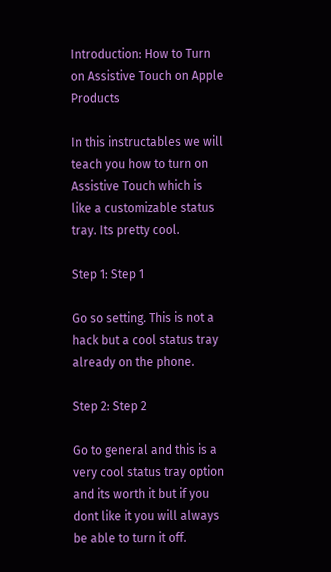Introduction: How to Turn on Assistive Touch on Apple Products

In this instructables we will teach you how to turn on Assistive Touch which is like a customizable status tray. Its pretty cool.

Step 1: Step 1

Go so setting. This is not a hack but a cool status tray already on the phone.

Step 2: Step 2

Go to general and this is a very cool status tray option and its worth it but if you dont like it you will always be able to turn it off.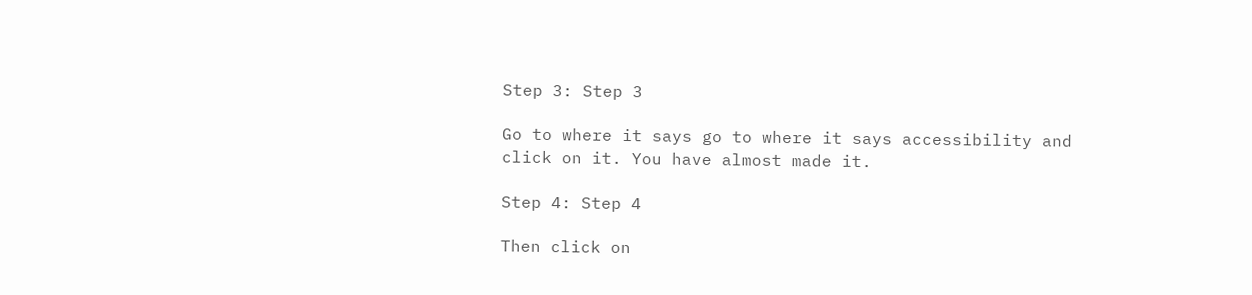Step 3: Step 3

Go to where it says go to where it says accessibility and click on it. You have almost made it.

Step 4: Step 4

Then click on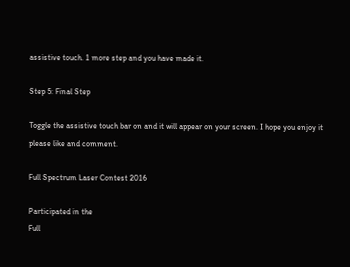assistive touch. 1 more step and you have made it.

Step 5: Final Step

Toggle the assistive touch bar on and it will appear on your screen. I hope you enjoy it please like and comment.

Full Spectrum Laser Contest 2016

Participated in the
Full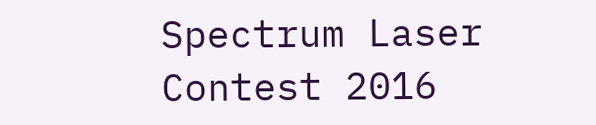Spectrum Laser Contest 2016